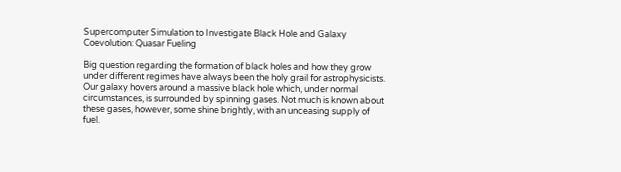Supercomputer Simulation to Investigate Black Hole and Galaxy Coevolution: Quasar Fueling

Big question regarding the formation of black holes and how they grow under different regimes have always been the holy grail for astrophysicists. Our galaxy hovers around a massive black hole which, under normal circumstances, is surrounded by spinning gases. Not much is known about these gases, however, some shine brightly, with an unceasing supply of fuel.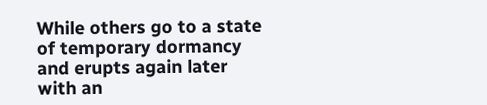While others go to a state of temporary dormancy and erupts again later with an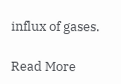influx of gases.

Read More